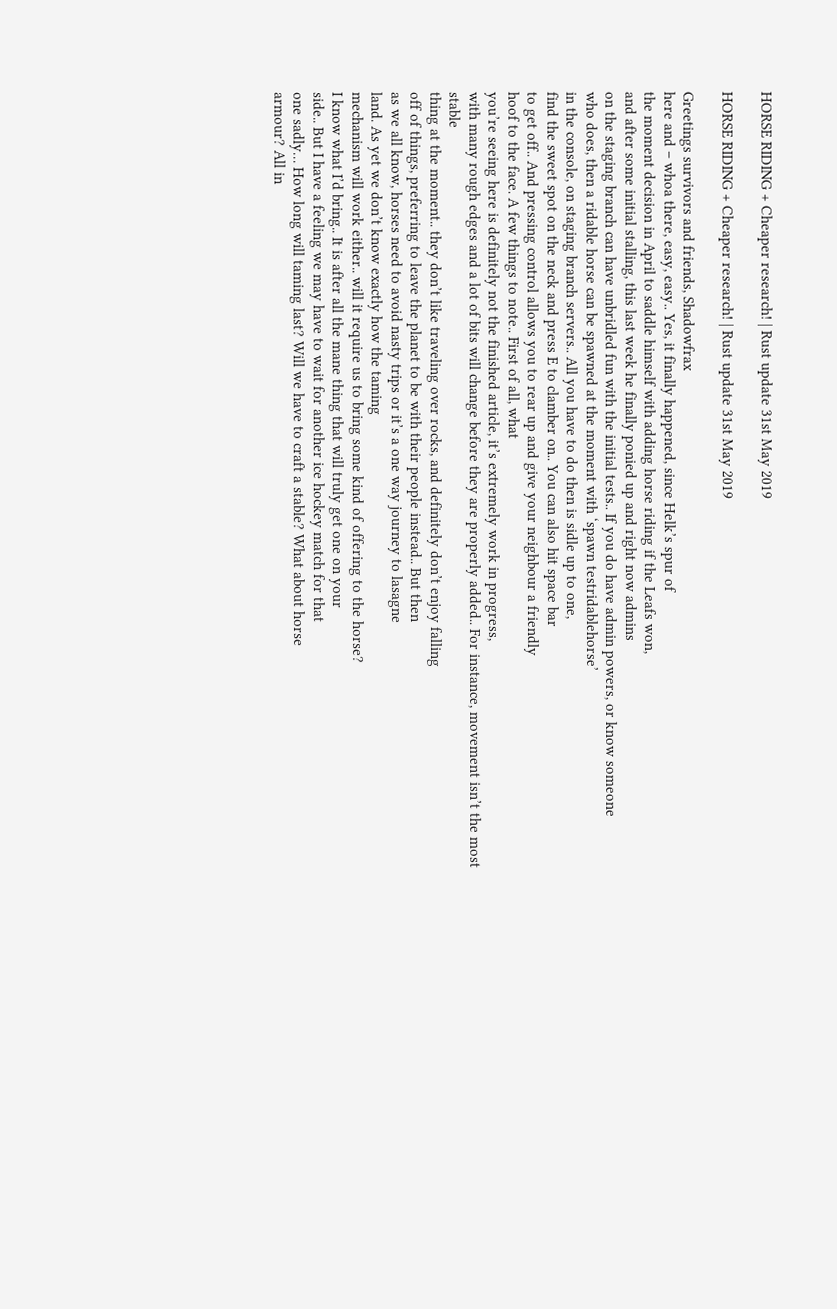HORSE RIDING + Cheaper research! | Rust update 31st May 2019

HORSE RIDING + Cheaper research! | Rust update 31st May 2019

Greetings survivors and friends, Shadowfrax
here and – whoa there, easy, easy.. Yes, it finally happened, since Helk’s spur of
the moment decision in April to saddle himself with adding horse riding if the Leafs won,
and after some initial stalling, this last week he finally ponied up and right now admins
on the staging branch can have unbridled fun with the initial tests.. If you do have admin powers, or know someone
who does, then a ridable horse can be spawned at the moment with ‘spawn testridablehorse’
in the console, on staging branch servers.. All you have to do then is sidle up to one,
find the sweet spot on the neck and press E to clamber on.. You can also hit space bar
to get off.. And pressing control allows you to rear up and give your neighbour a friendly
hoof to the face. A few things to note.. First of all, what
you’re seeing here is definitely not the finished article, it’s extremely work in progress,
with many rough edges and a lot of bits will change before they are properly added.. For instance, movement isn’t the most stable
thing at the moment.. they don’t like traveling over rocks, and definitely don’t enjoy falling
off of things, preferring to leave the planet to be with their people instead.. But then
as we all know, horses need to avoid nasty trips or it’s a one way journey to lasagne
land. As yet we don’t know exactly how the taming
mechanism will work either.. will it require us to bring some kind of offering to the horse?
I know what I’d bring.. It is after all the mane thing that will truly get one on your
side.. But I have a feeling we may have to wait for another ice hockey match for that
one sadly… How long will taming last? Will we have to craft a stable? What about horse
armour? All in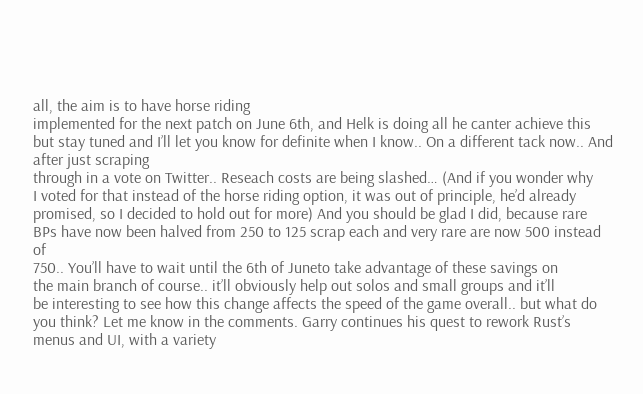all, the aim is to have horse riding
implemented for the next patch on June 6th, and Helk is doing all he canter achieve this
but stay tuned and I’ll let you know for definite when I know.. On a different tack now.. And after just scraping
through in a vote on Twitter.. Reseach costs are being slashed… (And if you wonder why
I voted for that instead of the horse riding option, it was out of principle, he’d already
promised, so I decided to hold out for more) And you should be glad I did, because rare
BPs have now been halved from 250 to 125 scrap each and very rare are now 500 instead of
750.. You’ll have to wait until the 6th of Juneto take advantage of these savings on
the main branch of course.. it’ll obviously help out solos and small groups and it’ll
be interesting to see how this change affects the speed of the game overall.. but what do
you think? Let me know in the comments. Garry continues his quest to rework Rust’s
menus and UI, with a variety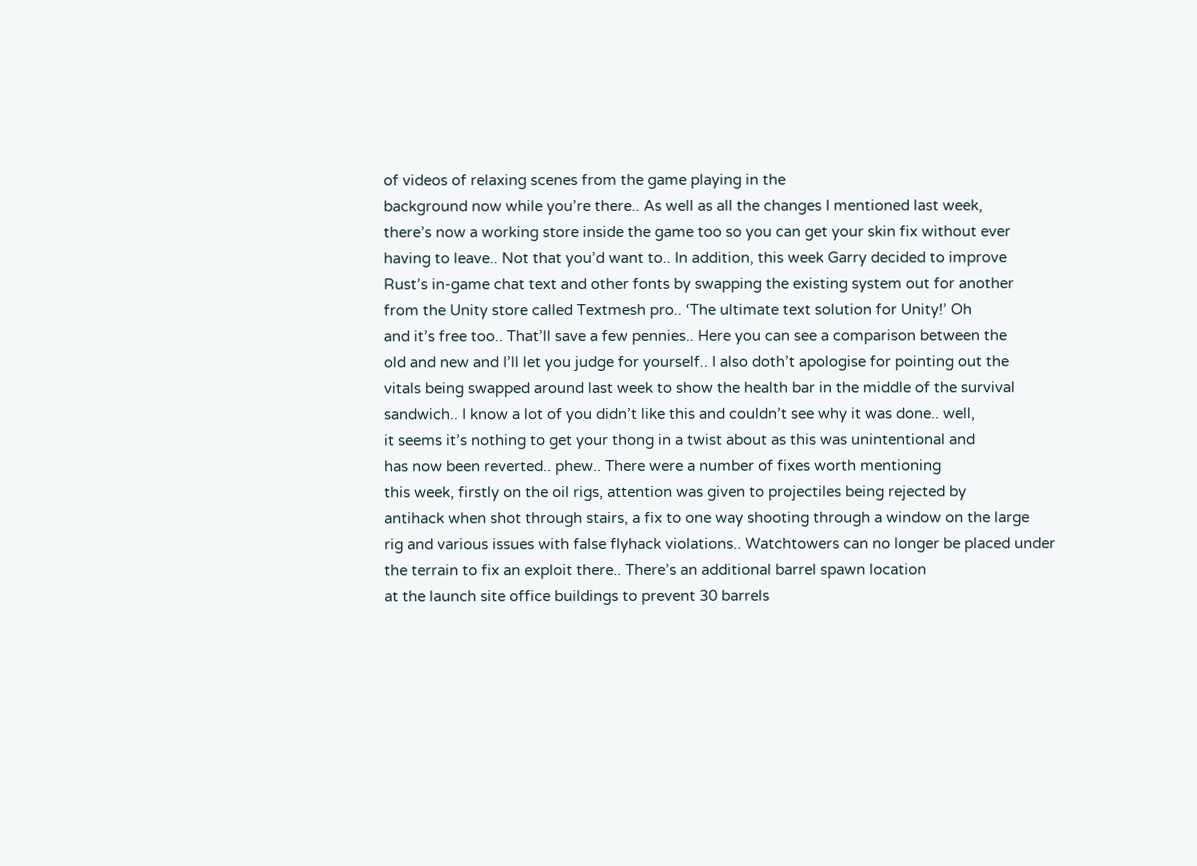of videos of relaxing scenes from the game playing in the
background now while you’re there.. As well as all the changes I mentioned last week,
there’s now a working store inside the game too so you can get your skin fix without ever
having to leave.. Not that you’d want to.. In addition, this week Garry decided to improve
Rust’s in-game chat text and other fonts by swapping the existing system out for another
from the Unity store called Textmesh pro.. ‘The ultimate text solution for Unity!’ Oh
and it’s free too.. That’ll save a few pennies.. Here you can see a comparison between the
old and new and I’ll let you judge for yourself.. I also doth’t apologise for pointing out the
vitals being swapped around last week to show the health bar in the middle of the survival
sandwich.. I know a lot of you didn’t like this and couldn’t see why it was done.. well,
it seems it’s nothing to get your thong in a twist about as this was unintentional and
has now been reverted.. phew.. There were a number of fixes worth mentioning
this week, firstly on the oil rigs, attention was given to projectiles being rejected by
antihack when shot through stairs, a fix to one way shooting through a window on the large
rig and various issues with false flyhack violations.. Watchtowers can no longer be placed under
the terrain to fix an exploit there.. There’s an additional barrel spawn location
at the launch site office buildings to prevent 30 barrels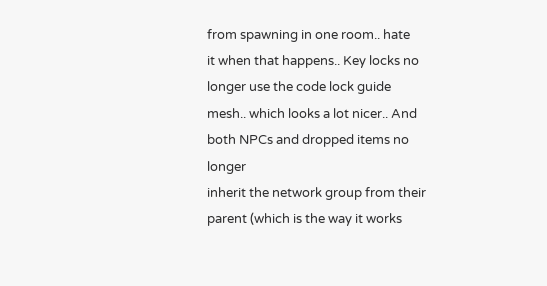from spawning in one room.. hate
it when that happens.. Key locks no longer use the code lock guide
mesh.. which looks a lot nicer.. And both NPCs and dropped items no longer
inherit the network group from their parent (which is the way it works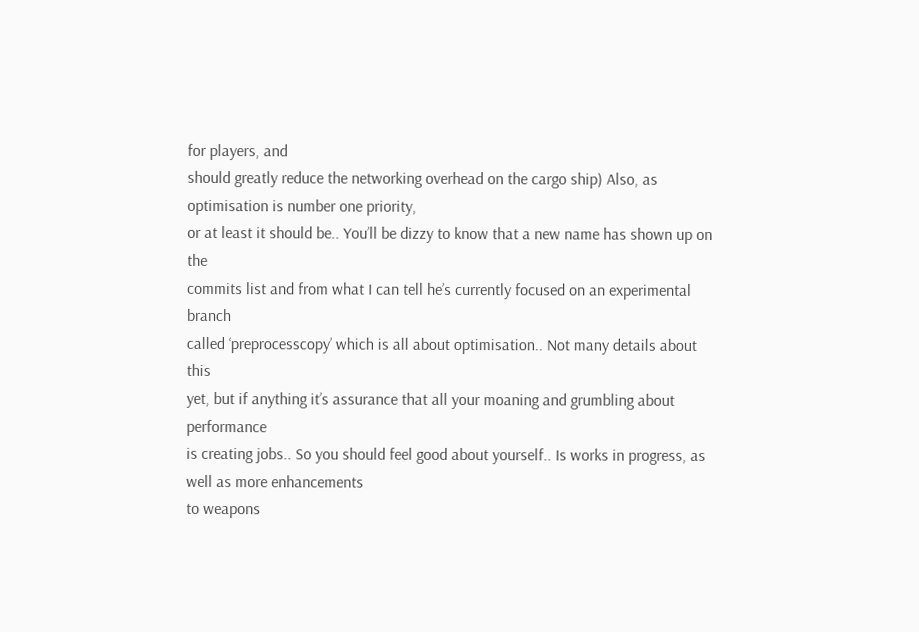for players, and
should greatly reduce the networking overhead on the cargo ship) Also, as optimisation is number one priority,
or at least it should be.. You’ll be dizzy to know that a new name has shown up on the
commits list and from what I can tell he’s currently focused on an experimental branch
called ‘preprocesscopy’ which is all about optimisation.. Not many details about this
yet, but if anything it’s assurance that all your moaning and grumbling about performance
is creating jobs.. So you should feel good about yourself.. Is works in progress, as well as more enhancements
to weapons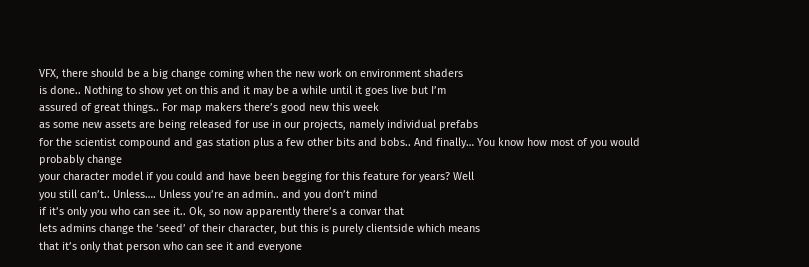VFX, there should be a big change coming when the new work on environment shaders
is done.. Nothing to show yet on this and it may be a while until it goes live but I’m
assured of great things.. For map makers there’s good new this week
as some new assets are being released for use in our projects, namely individual prefabs
for the scientist compound and gas station plus a few other bits and bobs.. And finally… You know how most of you would probably change
your character model if you could and have been begging for this feature for years? Well
you still can’t.. Unless…. Unless you’re an admin.. and you don’t mind
if it’s only you who can see it.. Ok, so now apparently there’s a convar that
lets admins change the ‘seed’ of their character, but this is purely clientside which means
that it’s only that person who can see it and everyone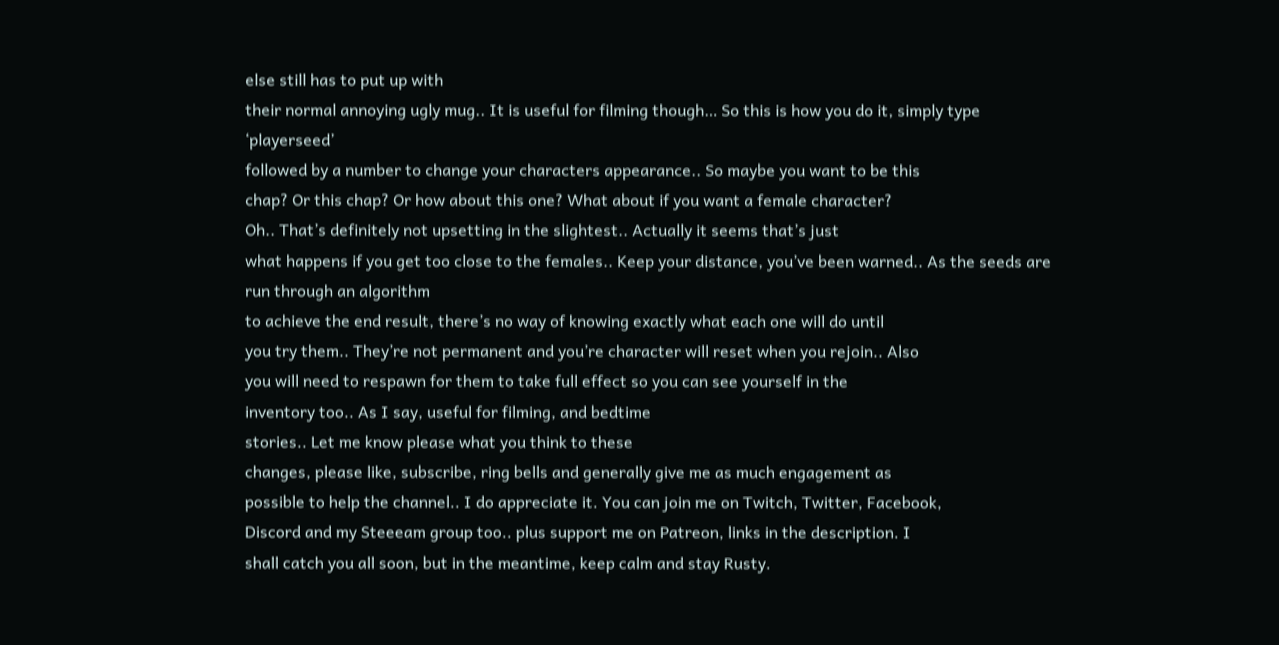else still has to put up with
their normal annoying ugly mug.. It is useful for filming though… So this is how you do it, simply type ‘playerseed’
followed by a number to change your characters appearance.. So maybe you want to be this
chap? Or this chap? Or how about this one? What about if you want a female character?
Oh.. That’s definitely not upsetting in the slightest.. Actually it seems that’s just
what happens if you get too close to the females.. Keep your distance, you’ve been warned.. As the seeds are run through an algorithm
to achieve the end result, there’s no way of knowing exactly what each one will do until
you try them.. They’re not permanent and you’re character will reset when you rejoin.. Also
you will need to respawn for them to take full effect so you can see yourself in the
inventory too.. As I say, useful for filming, and bedtime
stories.. Let me know please what you think to these
changes, please like, subscribe, ring bells and generally give me as much engagement as
possible to help the channel.. I do appreciate it. You can join me on Twitch, Twitter, Facebook,
Discord and my Steeeam group too.. plus support me on Patreon, links in the description. I
shall catch you all soon, but in the meantime, keep calm and stay Rusty.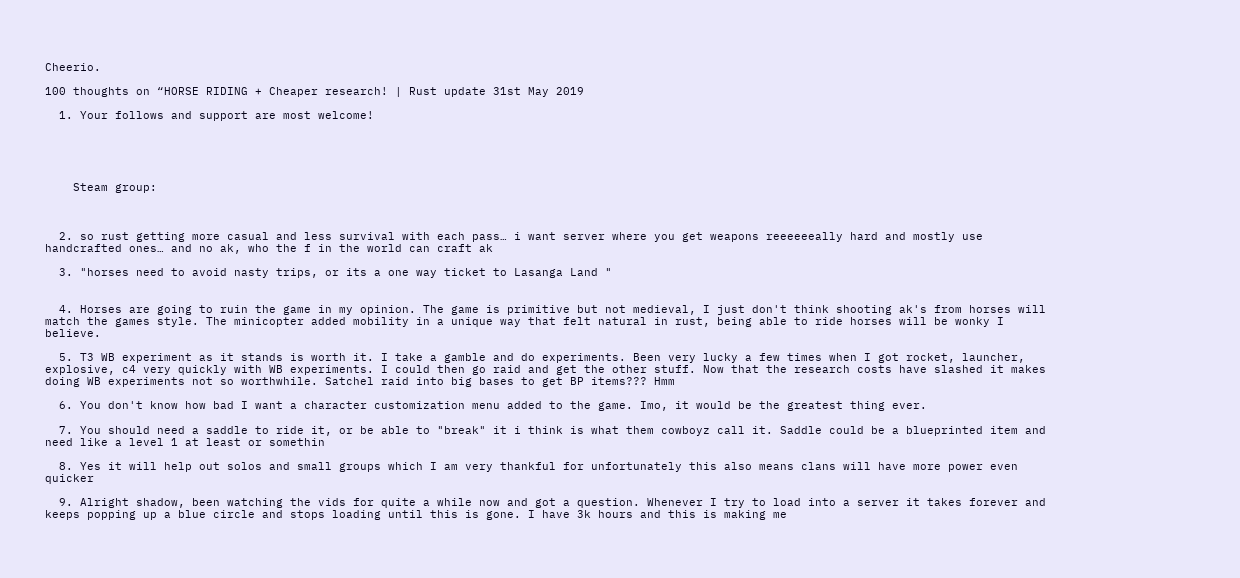Cheerio.

100 thoughts on “HORSE RIDING + Cheaper research! | Rust update 31st May 2019

  1. Your follows and support are most welcome!





    Steam group:



  2. so rust getting more casual and less survival with each pass… i want server where you get weapons reeeeeeally hard and mostly use handcrafted ones… and no ak, who the f in the world can craft ak

  3. "horses need to avoid nasty trips, or its a one way ticket to Lasanga Land "


  4. Horses are going to ruin the game in my opinion. The game is primitive but not medieval, I just don't think shooting ak's from horses will match the games style. The minicopter added mobility in a unique way that felt natural in rust, being able to ride horses will be wonky I believe.

  5. T3 WB experiment as it stands is worth it. I take a gamble and do experiments. Been very lucky a few times when I got rocket, launcher, explosive, c4 very quickly with WB experiments. I could then go raid and get the other stuff. Now that the research costs have slashed it makes doing WB experiments not so worthwhile. Satchel raid into big bases to get BP items??? Hmm

  6. You don't know how bad I want a character customization menu added to the game. Imo, it would be the greatest thing ever.

  7. You should need a saddle to ride it, or be able to "break" it i think is what them cowboyz call it. Saddle could be a blueprinted item and need like a level 1 at least or somethin

  8. Yes it will help out solos and small groups which I am very thankful for unfortunately this also means clans will have more power even quicker

  9. Alright shadow, been watching the vids for quite a while now and got a question. Whenever I try to load into a server it takes forever and keeps popping up a blue circle and stops loading until this is gone. I have 3k hours and this is making me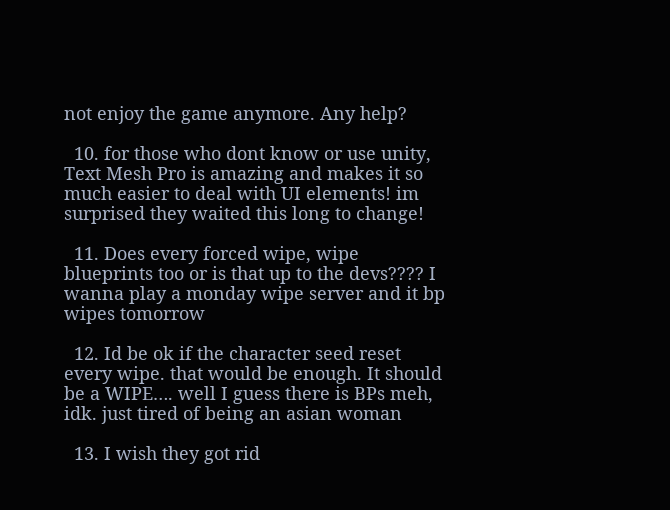not enjoy the game anymore. Any help?

  10. for those who dont know or use unity, Text Mesh Pro is amazing and makes it so much easier to deal with UI elements! im surprised they waited this long to change!

  11. Does every forced wipe, wipe blueprints too or is that up to the devs???? I wanna play a monday wipe server and it bp wipes tomorrow

  12. Id be ok if the character seed reset every wipe. that would be enough. It should be a WIPE…. well I guess there is BPs meh, idk. just tired of being an asian woman

  13. I wish they got rid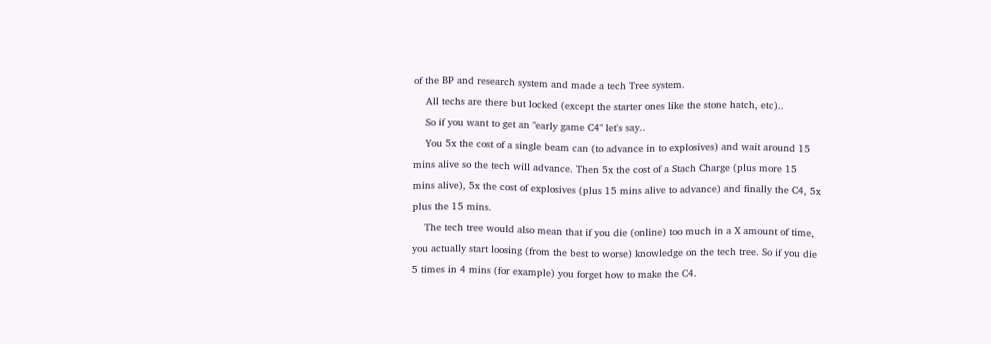of the BP and research system and made a tech Tree system.
    All techs are there but locked (except the starter ones like the stone hatch, etc)..
    So if you want to get an "early game C4" let's say..
    You 5x the cost of a single beam can (to advance in to explosives) and wait around 15 mins alive so the tech will advance. Then 5x the cost of a Stach Charge (plus more 15 mins alive), 5x the cost of explosives (plus 15 mins alive to advance) and finally the C4, 5x plus the 15 mins.
    The tech tree would also mean that if you die (online) too much in a X amount of time, you actually start loosing (from the best to worse) knowledge on the tech tree. So if you die 5 times in 4 mins (for example) you forget how to make the C4.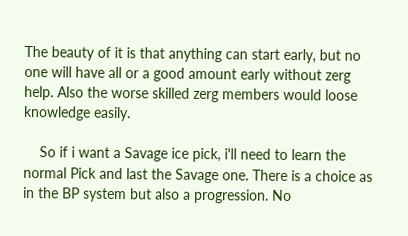The beauty of it is that anything can start early, but no one will have all or a good amount early without zerg help. Also the worse skilled zerg members would loose knowledge easily.

    So if i want a Savage ice pick, i'll need to learn the normal Pick and last the Savage one. There is a choice as in the BP system but also a progression. No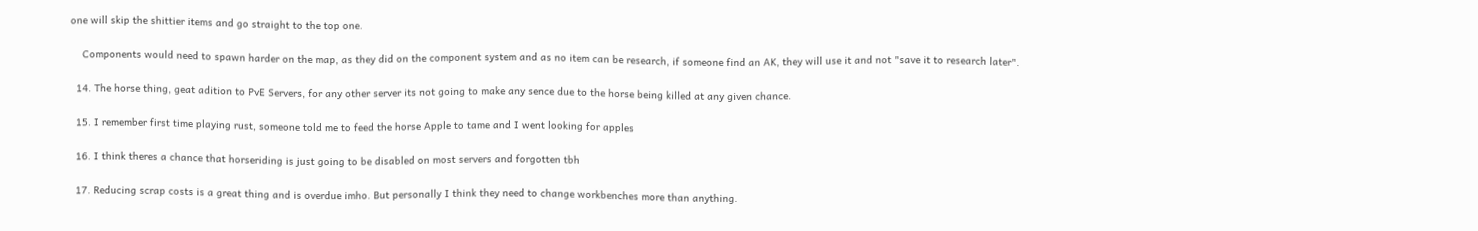one will skip the shittier items and go straight to the top one.

    Components would need to spawn harder on the map, as they did on the component system and as no item can be research, if someone find an AK, they will use it and not "save it to research later".

  14. The horse thing, geat adition to PvE Servers, for any other server its not going to make any sence due to the horse being killed at any given chance.

  15. I remember first time playing rust, someone told me to feed the horse Apple to tame and I went looking for apples

  16. I think theres a chance that horseriding is just going to be disabled on most servers and forgotten tbh

  17. Reducing scrap costs is a great thing and is overdue imho. But personally I think they need to change workbenches more than anything.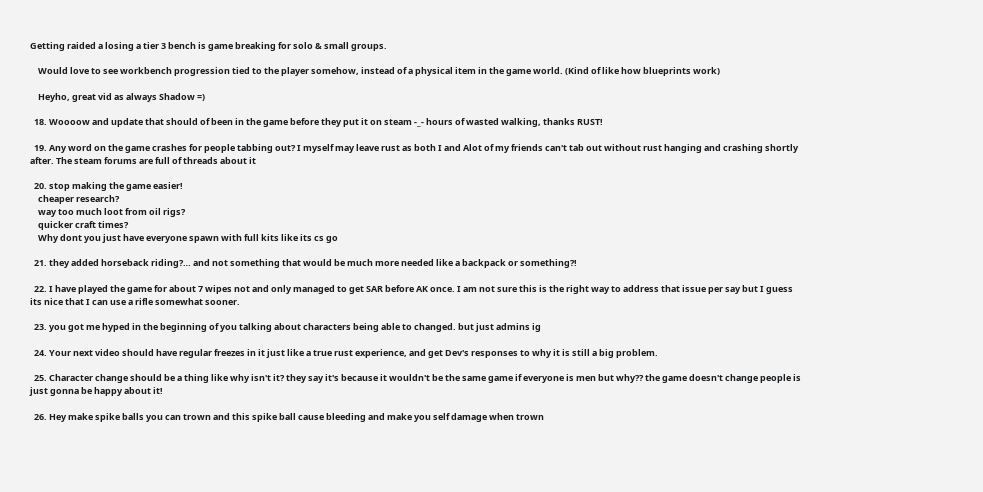Getting raided a losing a tier 3 bench is game breaking for solo & small groups.

    Would love to see workbench progression tied to the player somehow, instead of a physical item in the game world. (Kind of like how blueprints work)

    Heyho, great vid as always Shadow =)

  18. Woooow and update that should of been in the game before they put it on steam -_- hours of wasted walking, thanks RUST!

  19. Any word on the game crashes for people tabbing out? I myself may leave rust as both I and Alot of my friends can't tab out without rust hanging and crashing shortly after. The steam forums are full of threads about it

  20. stop making the game easier!
    cheaper research?
    way too much loot from oil rigs?
    quicker craft times?
    Why dont you just have everyone spawn with full kits like its cs go

  21. they added horseback riding?… and not something that would be much more needed like a backpack or something?!

  22. I have played the game for about 7 wipes not and only managed to get SAR before AK once. I am not sure this is the right way to address that issue per say but I guess its nice that I can use a rifle somewhat sooner.

  23. you got me hyped in the beginning of you talking about characters being able to changed. but just admins ig

  24. Your next video should have regular freezes in it just like a true rust experience, and get Dev's responses to why it is still a big problem.

  25. Character change should be a thing like why isn't it? they say it's because it wouldn't be the same game if everyone is men but why?? the game doesn't change people is just gonna be happy about it!

  26. Hey make spike balls you can trown and this spike ball cause bleeding and make you self damage when trown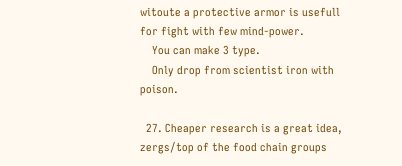witoute a protective armor is usefull for fight with few mind-power.
    You can make 3 type.
    Only drop from scientist iron with poison.

  27. Cheaper research is a great idea, zergs/top of the food chain groups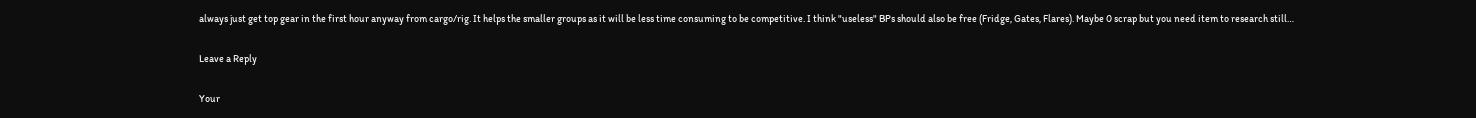always just get top gear in the first hour anyway from cargo/rig. It helps the smaller groups as it will be less time consuming to be competitive. I think "useless" BPs should also be free (Fridge, Gates, Flares). Maybe 0 scrap but you need item to research still…

Leave a Reply

Your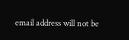email address will not be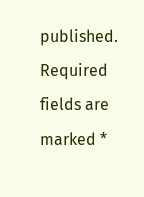published. Required fields are marked *